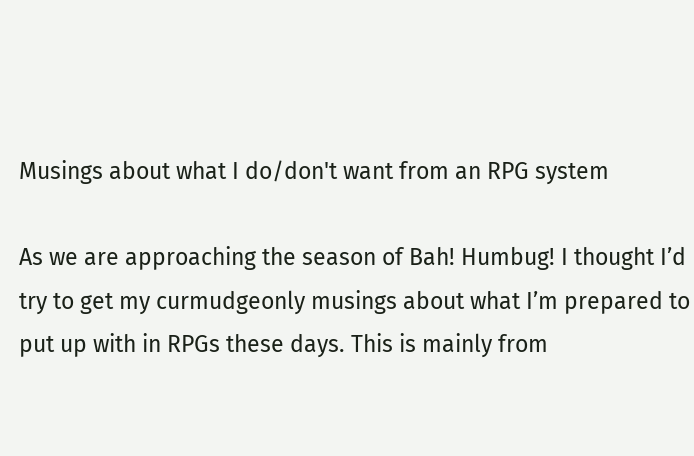Musings about what I do/don't want from an RPG system

As we are approaching the season of Bah! Humbug! I thought I’d try to get my curmudgeonly musings about what I’m prepared to put up with in RPGs these days. This is mainly from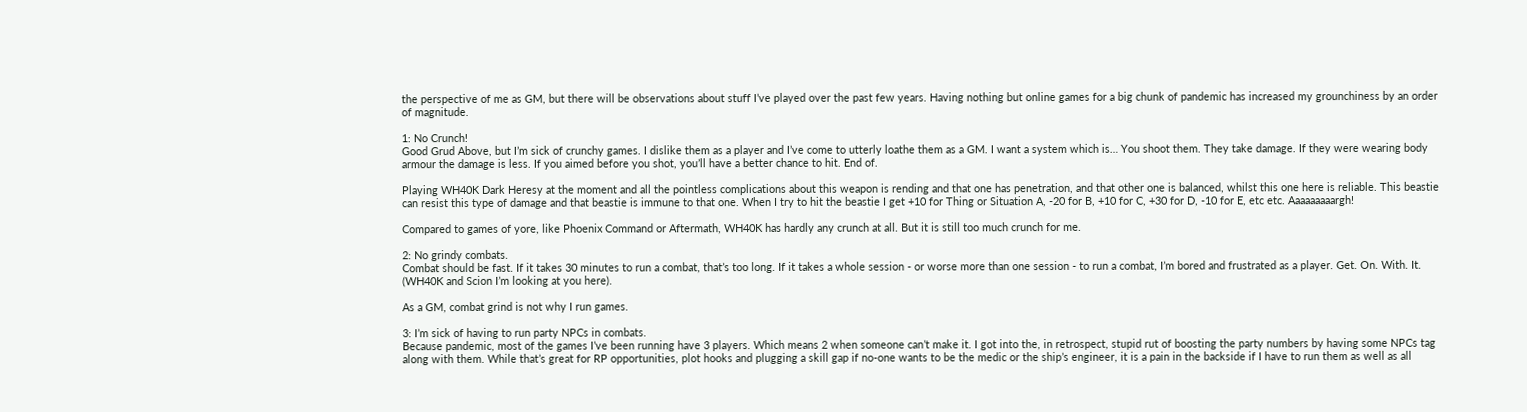the perspective of me as GM, but there will be observations about stuff I’ve played over the past few years. Having nothing but online games for a big chunk of pandemic has increased my grounchiness by an order of magnitude.

1: No Crunch!
Good Grud Above, but I’m sick of crunchy games. I dislike them as a player and I’ve come to utterly loathe them as a GM. I want a system which is… You shoot them. They take damage. If they were wearing body armour the damage is less. If you aimed before you shot, you’ll have a better chance to hit. End of.

Playing WH40K Dark Heresy at the moment and all the pointless complications about this weapon is rending and that one has penetration, and that other one is balanced, whilst this one here is reliable. This beastie can resist this type of damage and that beastie is immune to that one. When I try to hit the beastie I get +10 for Thing or Situation A, -20 for B, +10 for C, +30 for D, -10 for E, etc etc. Aaaaaaaaargh!

Compared to games of yore, like Phoenix Command or Aftermath, WH40K has hardly any crunch at all. But it is still too much crunch for me.

2: No grindy combats.
Combat should be fast. If it takes 30 minutes to run a combat, that’s too long. If it takes a whole session - or worse more than one session - to run a combat, I’m bored and frustrated as a player. Get. On. With. It. (WH40K and Scion I’m looking at you here).

As a GM, combat grind is not why I run games.

3: I’m sick of having to run party NPCs in combats.
Because pandemic, most of the games I’ve been running have 3 players. Which means 2 when someone can’t make it. I got into the, in retrospect, stupid rut of boosting the party numbers by having some NPCs tag along with them. While that’s great for RP opportunities, plot hooks and plugging a skill gap if no-one wants to be the medic or the ship’s engineer, it is a pain in the backside if I have to run them as well as all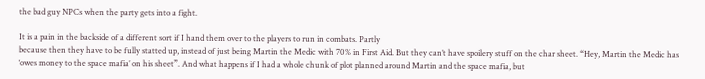the bad guy NPCs when the party gets into a fight.

It is a pain in the backside of a different sort if I hand them over to the players to run in combats. Partly
because then they have to be fully statted up, instead of just being Martin the Medic with 70% in First Aid. But they can’t have spoilery stuff on the char sheet. “Hey, Martin the Medic has ‘owes money to the space mafia’ on his sheet”. And what happens if I had a whole chunk of plot planned around Martin and the space mafia, but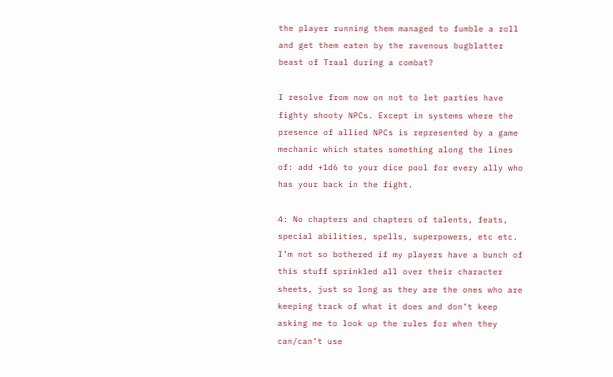the player running them managed to fumble a roll and get them eaten by the ravenous bugblatter beast of Traal during a combat?

I resolve from now on not to let parties have fighty shooty NPCs. Except in systems where the presence of allied NPCs is represented by a game mechanic which states something along the lines of: add +1d6 to your dice pool for every ally who has your back in the fight.

4: No chapters and chapters of talents, feats, special abilities, spells, superpowers, etc etc.
I’m not so bothered if my players have a bunch of this stuff sprinkled all over their character sheets, just so long as they are the ones who are keeping track of what it does and don’t keep asking me to look up the rules for when they can/can’t use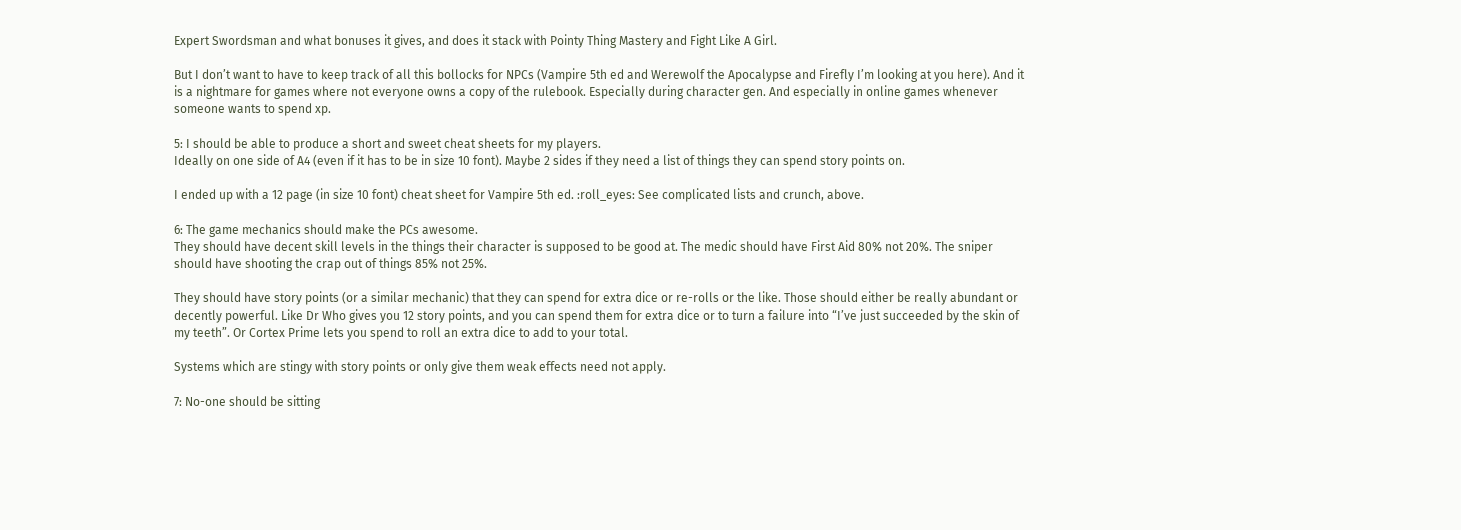Expert Swordsman and what bonuses it gives, and does it stack with Pointy Thing Mastery and Fight Like A Girl.

But I don’t want to have to keep track of all this bollocks for NPCs (Vampire 5th ed and Werewolf the Apocalypse and Firefly I’m looking at you here). And it is a nightmare for games where not everyone owns a copy of the rulebook. Especially during character gen. And especially in online games whenever someone wants to spend xp.

5: I should be able to produce a short and sweet cheat sheets for my players.
Ideally on one side of A4 (even if it has to be in size 10 font). Maybe 2 sides if they need a list of things they can spend story points on.

I ended up with a 12 page (in size 10 font) cheat sheet for Vampire 5th ed. :roll_eyes: See complicated lists and crunch, above.

6: The game mechanics should make the PCs awesome.
They should have decent skill levels in the things their character is supposed to be good at. The medic should have First Aid 80% not 20%. The sniper should have shooting the crap out of things 85% not 25%.

They should have story points (or a similar mechanic) that they can spend for extra dice or re-rolls or the like. Those should either be really abundant or decently powerful. Like Dr Who gives you 12 story points, and you can spend them for extra dice or to turn a failure into “I’ve just succeeded by the skin of my teeth”. Or Cortex Prime lets you spend to roll an extra dice to add to your total.

Systems which are stingy with story points or only give them weak effects need not apply.

7: No-one should be sitting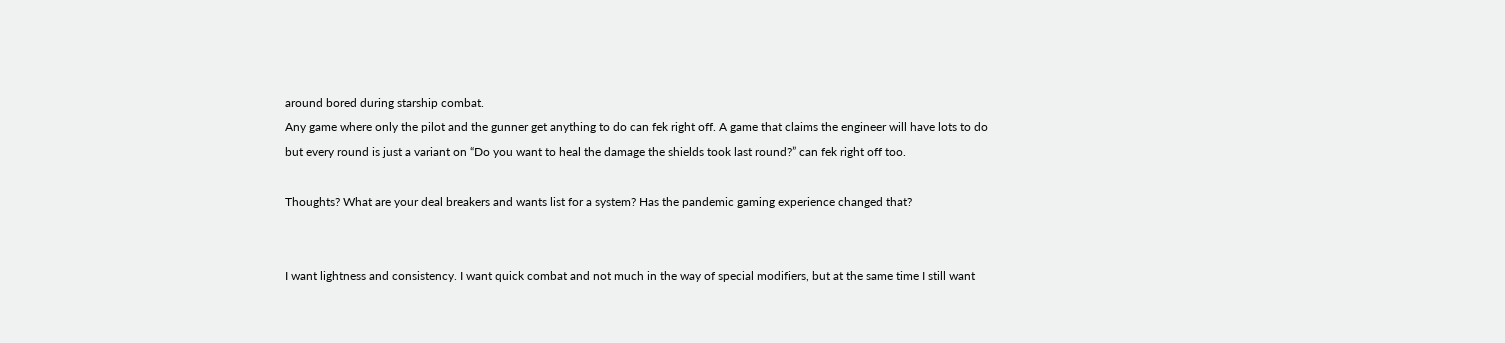around bored during starship combat.
Any game where only the pilot and the gunner get anything to do can fek right off. A game that claims the engineer will have lots to do but every round is just a variant on “Do you want to heal the damage the shields took last round?” can fek right off too.

Thoughts? What are your deal breakers and wants list for a system? Has the pandemic gaming experience changed that?


I want lightness and consistency. I want quick combat and not much in the way of special modifiers, but at the same time I still want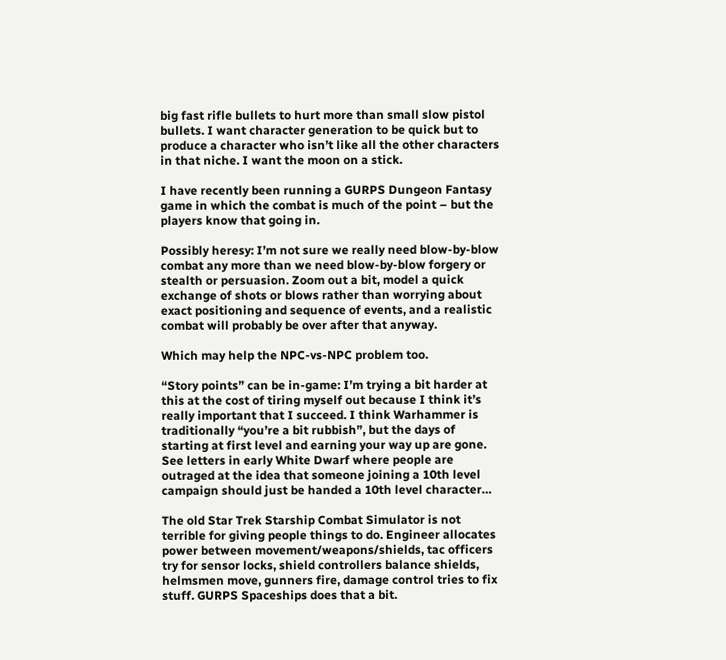big fast rifle bullets to hurt more than small slow pistol bullets. I want character generation to be quick but to produce a character who isn’t like all the other characters in that niche. I want the moon on a stick.

I have recently been running a GURPS Dungeon Fantasy game in which the combat is much of the point – but the players know that going in.

Possibly heresy: I’m not sure we really need blow-by-blow combat any more than we need blow-by-blow forgery or stealth or persuasion. Zoom out a bit, model a quick exchange of shots or blows rather than worrying about exact positioning and sequence of events, and a realistic combat will probably be over after that anyway.

Which may help the NPC-vs-NPC problem too.

“Story points” can be in-game: I’m trying a bit harder at this at the cost of tiring myself out because I think it’s really important that I succeed. I think Warhammer is traditionally “you’re a bit rubbish”, but the days of starting at first level and earning your way up are gone. See letters in early White Dwarf where people are outraged at the idea that someone joining a 10th level campaign should just be handed a 10th level character…

The old Star Trek Starship Combat Simulator is not terrible for giving people things to do. Engineer allocates power between movement/weapons/shields, tac officers try for sensor locks, shield controllers balance shields, helmsmen move, gunners fire, damage control tries to fix stuff. GURPS Spaceships does that a bit.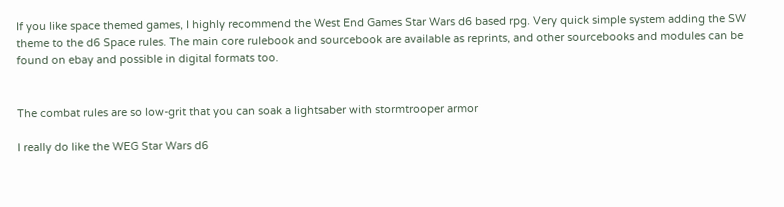If you like space themed games, I highly recommend the West End Games Star Wars d6 based rpg. Very quick simple system adding the SW theme to the d6 Space rules. The main core rulebook and sourcebook are available as reprints, and other sourcebooks and modules can be found on ebay and possible in digital formats too.


The combat rules are so low-grit that you can soak a lightsaber with stormtrooper armor

I really do like the WEG Star Wars d6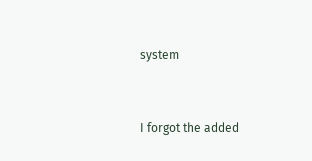system


I forgot the added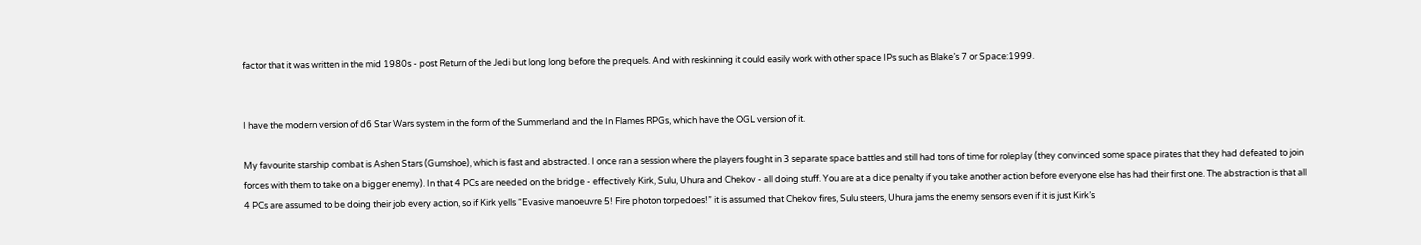factor that it was written in the mid 1980s - post Return of the Jedi but long long before the prequels. And with reskinning it could easily work with other space IPs such as Blake’s 7 or Space:1999.


I have the modern version of d6 Star Wars system in the form of the Summerland and the In Flames RPGs, which have the OGL version of it.

My favourite starship combat is Ashen Stars (Gumshoe), which is fast and abstracted. I once ran a session where the players fought in 3 separate space battles and still had tons of time for roleplay (they convinced some space pirates that they had defeated to join forces with them to take on a bigger enemy). In that 4 PCs are needed on the bridge - effectively Kirk, Sulu, Uhura and Chekov - all doing stuff. You are at a dice penalty if you take another action before everyone else has had their first one. The abstraction is that all 4 PCs are assumed to be doing their job every action, so if Kirk yells “Evasive manoeuvre 5! Fire photon torpedoes!” it is assumed that Chekov fires, Sulu steers, Uhura jams the enemy sensors even if it is just Kirk’s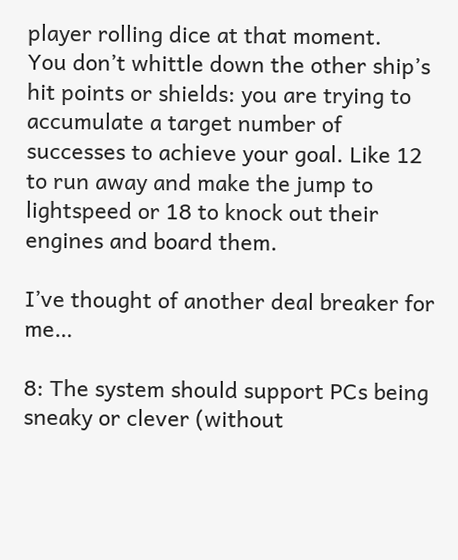player rolling dice at that moment.
You don’t whittle down the other ship’s hit points or shields: you are trying to accumulate a target number of successes to achieve your goal. Like 12 to run away and make the jump to lightspeed or 18 to knock out their engines and board them.

I’ve thought of another deal breaker for me…

8: The system should support PCs being sneaky or clever (without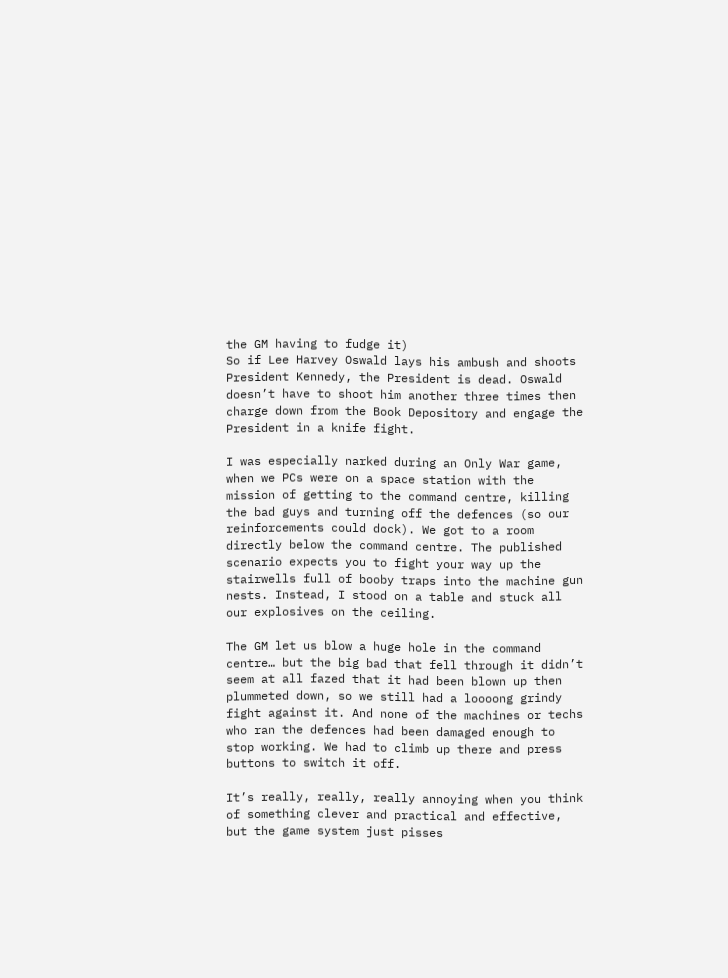the GM having to fudge it)
So if Lee Harvey Oswald lays his ambush and shoots President Kennedy, the President is dead. Oswald doesn’t have to shoot him another three times then charge down from the Book Depository and engage the President in a knife fight.

I was especially narked during an Only War game, when we PCs were on a space station with the mission of getting to the command centre, killing the bad guys and turning off the defences (so our reinforcements could dock). We got to a room directly below the command centre. The published scenario expects you to fight your way up the stairwells full of booby traps into the machine gun nests. Instead, I stood on a table and stuck all our explosives on the ceiling.

The GM let us blow a huge hole in the command centre… but the big bad that fell through it didn’t seem at all fazed that it had been blown up then plummeted down, so we still had a loooong grindy fight against it. And none of the machines or techs who ran the defences had been damaged enough to stop working. We had to climb up there and press buttons to switch it off.

It’s really, really, really annoying when you think of something clever and practical and effective, but the game system just pisses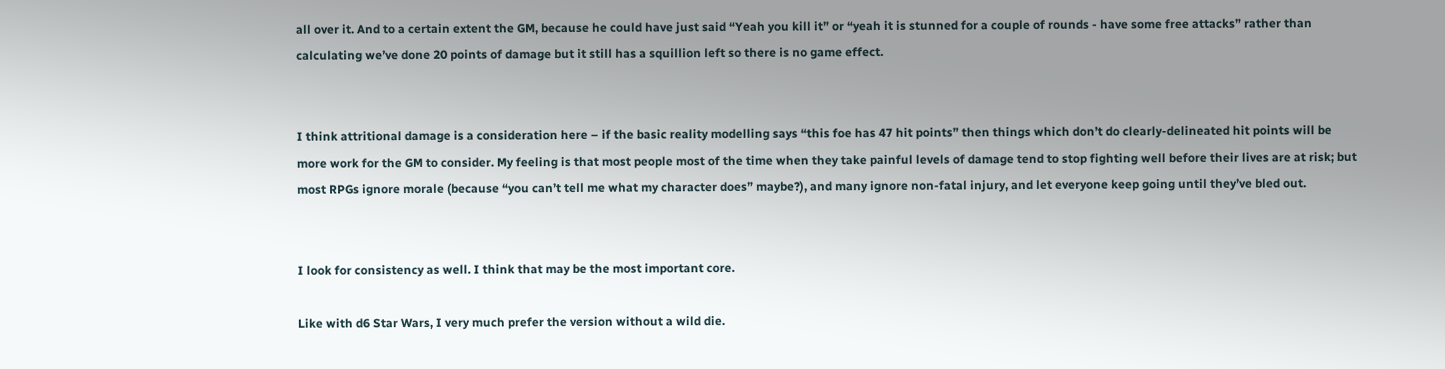all over it. And to a certain extent the GM, because he could have just said “Yeah you kill it” or “yeah it is stunned for a couple of rounds - have some free attacks” rather than calculating we’ve done 20 points of damage but it still has a squillion left so there is no game effect.


I think attritional damage is a consideration here – if the basic reality modelling says “this foe has 47 hit points” then things which don’t do clearly-delineated hit points will be more work for the GM to consider. My feeling is that most people most of the time when they take painful levels of damage tend to stop fighting well before their lives are at risk; but most RPGs ignore morale (because “you can’t tell me what my character does” maybe?), and many ignore non-fatal injury, and let everyone keep going until they’ve bled out.


I look for consistency as well. I think that may be the most important core.

Like with d6 Star Wars, I very much prefer the version without a wild die.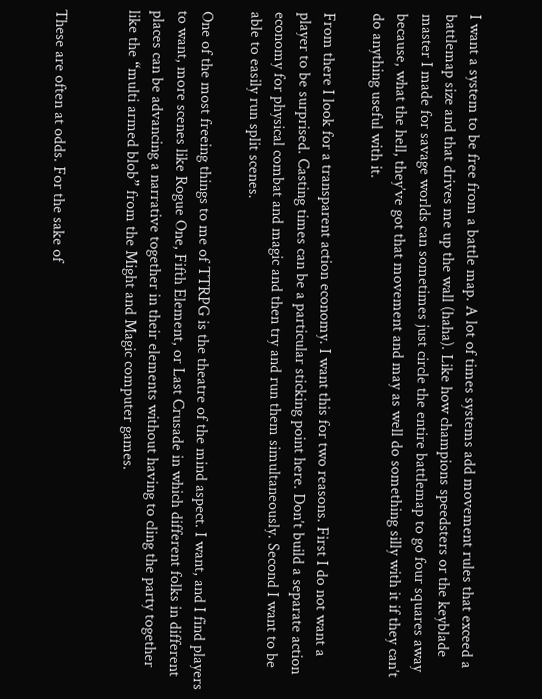I want a system to be free from a battle map. A lot of times systems add movement rules that exceed a battlemap size and that drives me up the wall (haha). Like how champions speedsters or the keyblade master I made for savage worlds can sometimes just circle the entire battlemap to go four squares away because, what the hell, they’ve got that movement and may as well do something silly with it if they can’t do anything useful with it.

From there I look for a transparent action economy. I want this for two reasons. First I do not want a player to be surprised. Casting times can be a particular sticking point here. Don’t build a separate action economy for physical combat and magic and then try and run them simultaneously. Second I want to be able to easily run split scenes.

One of the most freeing things to me of TTRPG is the theatre of the mind aspect. I want, and I find players to want, more scenes like Rogue One, Fifth Element, or Last Crusade in which different folks in different places can be advancing a narrative together in their elements without having to cling the party together like the “multi armed blob” from the Might and Magic computer games.


These are often at odds. For the sake of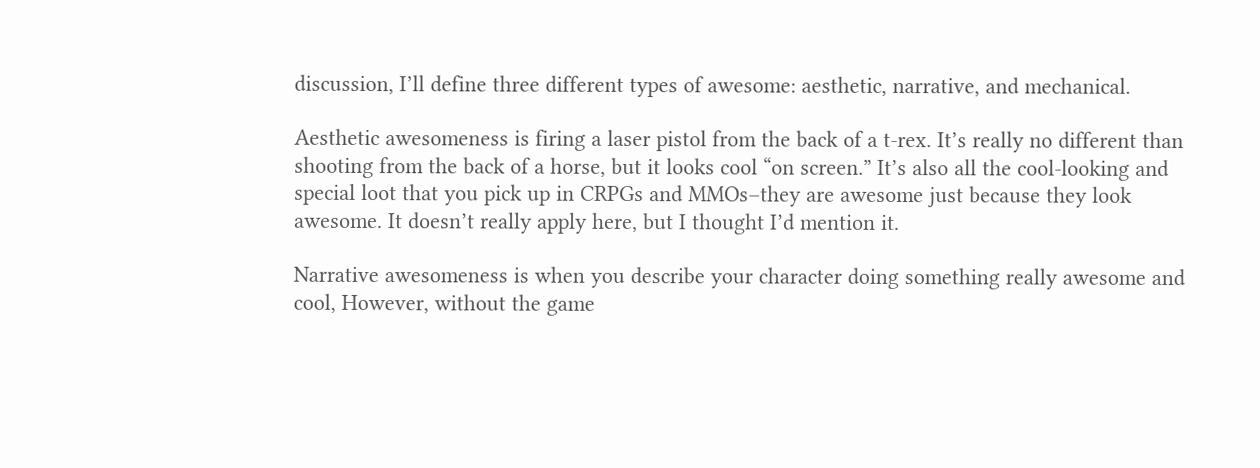discussion, I’ll define three different types of awesome: aesthetic, narrative, and mechanical.

Aesthetic awesomeness is firing a laser pistol from the back of a t-rex. It’s really no different than shooting from the back of a horse, but it looks cool “on screen.” It’s also all the cool-looking and special loot that you pick up in CRPGs and MMOs–they are awesome just because they look awesome. It doesn’t really apply here, but I thought I’d mention it.

Narrative awesomeness is when you describe your character doing something really awesome and cool, However, without the game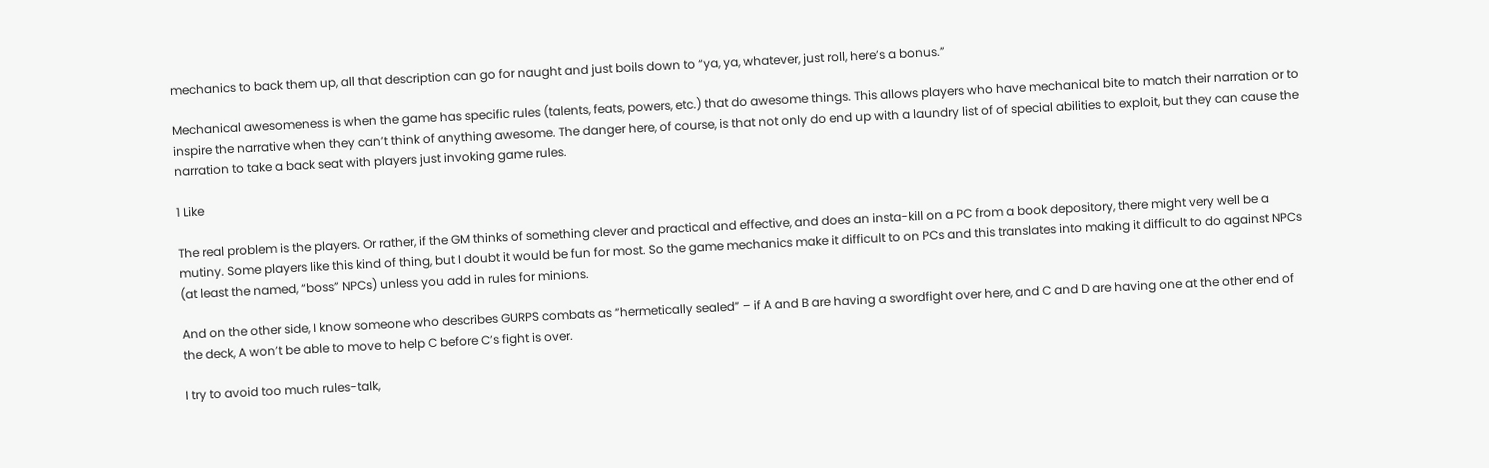mechanics to back them up, all that description can go for naught and just boils down to “ya, ya, whatever, just roll, here’s a bonus.”

Mechanical awesomeness is when the game has specific rules (talents, feats, powers, etc.) that do awesome things. This allows players who have mechanical bite to match their narration or to inspire the narrative when they can’t think of anything awesome. The danger here, of course, is that not only do end up with a laundry list of of special abilities to exploit, but they can cause the narration to take a back seat with players just invoking game rules.

1 Like

The real problem is the players. Or rather, if the GM thinks of something clever and practical and effective, and does an insta-kill on a PC from a book depository, there might very well be a mutiny. Some players like this kind of thing, but I doubt it would be fun for most. So the game mechanics make it difficult to on PCs and this translates into making it difficult to do against NPCs (at least the named, “boss” NPCs) unless you add in rules for minions.

And on the other side, I know someone who describes GURPS combats as “hermetically sealed” – if A and B are having a swordfight over here, and C and D are having one at the other end of the deck, A won’t be able to move to help C before C’s fight is over.

I try to avoid too much rules-talk,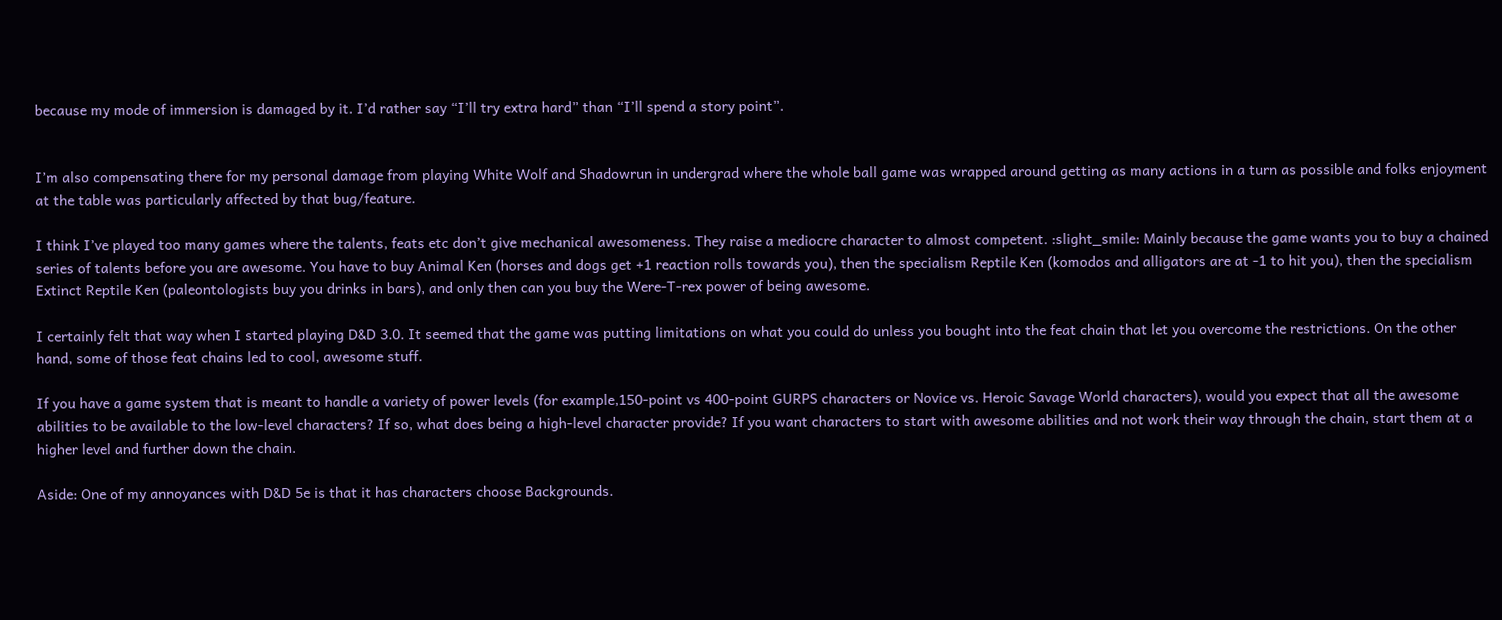because my mode of immersion is damaged by it. I’d rather say “I’ll try extra hard” than “I’ll spend a story point”.


I’m also compensating there for my personal damage from playing White Wolf and Shadowrun in undergrad where the whole ball game was wrapped around getting as many actions in a turn as possible and folks enjoyment at the table was particularly affected by that bug/feature.

I think I’ve played too many games where the talents, feats etc don’t give mechanical awesomeness. They raise a mediocre character to almost competent. :slight_smile: Mainly because the game wants you to buy a chained series of talents before you are awesome. You have to buy Animal Ken (horses and dogs get +1 reaction rolls towards you), then the specialism Reptile Ken (komodos and alligators are at -1 to hit you), then the specialism Extinct Reptile Ken (paleontologists buy you drinks in bars), and only then can you buy the Were-T-rex power of being awesome.

I certainly felt that way when I started playing D&D 3.0. It seemed that the game was putting limitations on what you could do unless you bought into the feat chain that let you overcome the restrictions. On the other hand, some of those feat chains led to cool, awesome stuff.

If you have a game system that is meant to handle a variety of power levels (for example,150-point vs 400-point GURPS characters or Novice vs. Heroic Savage World characters), would you expect that all the awesome abilities to be available to the low-level characters? If so, what does being a high-level character provide? If you want characters to start with awesome abilities and not work their way through the chain, start them at a higher level and further down the chain.

Aside: One of my annoyances with D&D 5e is that it has characters choose Backgrounds.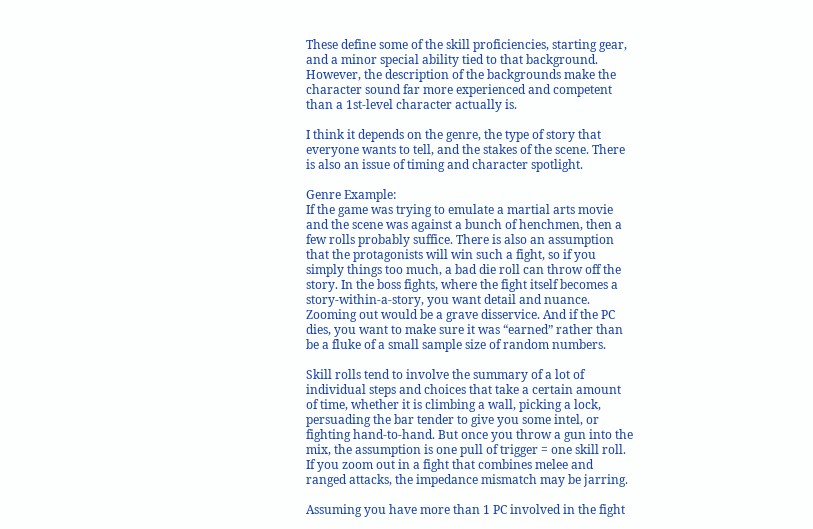These define some of the skill proficiencies, starting gear, and a minor special ability tied to that background. However, the description of the backgrounds make the character sound far more experienced and competent than a 1st-level character actually is.

I think it depends on the genre, the type of story that everyone wants to tell, and the stakes of the scene. There is also an issue of timing and character spotlight.

Genre Example:
If the game was trying to emulate a martial arts movie and the scene was against a bunch of henchmen, then a few rolls probably suffice. There is also an assumption that the protagonists will win such a fight, so if you simply things too much, a bad die roll can throw off the story. In the boss fights, where the fight itself becomes a story-within-a-story, you want detail and nuance. Zooming out would be a grave disservice. And if the PC dies, you want to make sure it was “earned” rather than be a fluke of a small sample size of random numbers.

Skill rolls tend to involve the summary of a lot of individual steps and choices that take a certain amount of time, whether it is climbing a wall, picking a lock, persuading the bar tender to give you some intel, or fighting hand-to-hand. But once you throw a gun into the mix, the assumption is one pull of trigger = one skill roll. If you zoom out in a fight that combines melee and ranged attacks, the impedance mismatch may be jarring.

Assuming you have more than 1 PC involved in the fight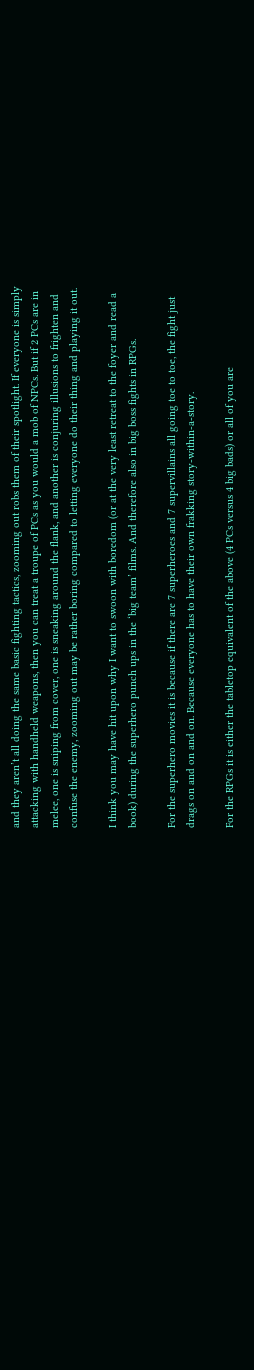and they aren’t all doing the same basic fighting tactics, zooming out robs them of their spotlight. If everyone is simply attacking with handheld weapons, then you can treat a troupe of PCs as you would a mob of NPCs. But if 2 PCs are in melee, one is sniping from cover, one is sneaking around the flank, and another is conjuring illusions to frighten and confuse the enemy, zooming out may be rather boring compared to letting everyone do their thing and playing it out.

I think you may have hit upon why I want to swoon with boredom (or at the very least retreat to the foyer and read a book) during the superhero punch ups in the ‘big team’ films. And therefore also in big boss fights in RPGs.

For the superhero movies it is because if there are 7 superheroes and 7 supervillains all going toe to toe, the fight just drags on and on and on. Because everyone has to have their own frakking story-within-a-story.

For the RPGs it is either the tabletop equivalent of the above (4 PCs versus 4 big bads) or all of you are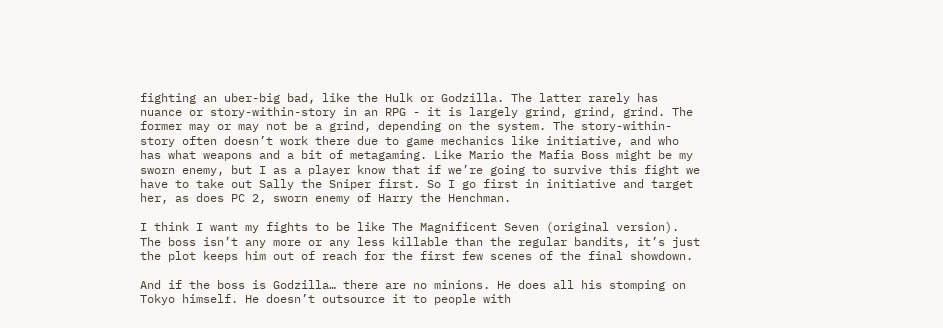fighting an uber-big bad, like the Hulk or Godzilla. The latter rarely has nuance or story-within-story in an RPG - it is largely grind, grind, grind. The former may or may not be a grind, depending on the system. The story-within-story often doesn’t work there due to game mechanics like initiative, and who has what weapons and a bit of metagaming. Like Mario the Mafia Boss might be my sworn enemy, but I as a player know that if we’re going to survive this fight we have to take out Sally the Sniper first. So I go first in initiative and target her, as does PC 2, sworn enemy of Harry the Henchman.

I think I want my fights to be like The Magnificent Seven (original version). The boss isn’t any more or any less killable than the regular bandits, it’s just the plot keeps him out of reach for the first few scenes of the final showdown.

And if the boss is Godzilla… there are no minions. He does all his stomping on Tokyo himself. He doesn’t outsource it to people with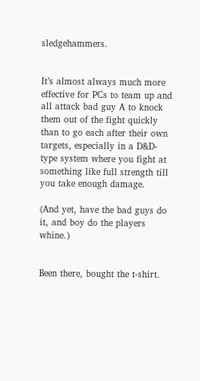sledgehammers.


It’s almost always much more effective for PCs to team up and all attack bad guy A to knock them out of the fight quickly than to go each after their own targets, especially in a D&D-type system where you fight at something like full strength till you take enough damage.

(And yet, have the bad guys do it, and boy do the players whine.)


Been there, bought the t-shirt.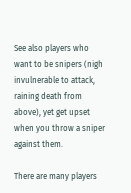See also players who want to be snipers (nigh invulnerable to attack, raining death from above), yet get upset when you throw a sniper against them.

There are many players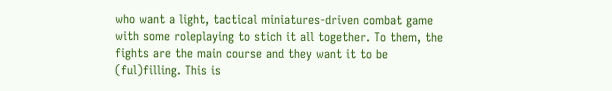who want a light, tactical miniatures-driven combat game with some roleplaying to stich it all together. To them, the fights are the main course and they want it to be (ful)filling. This is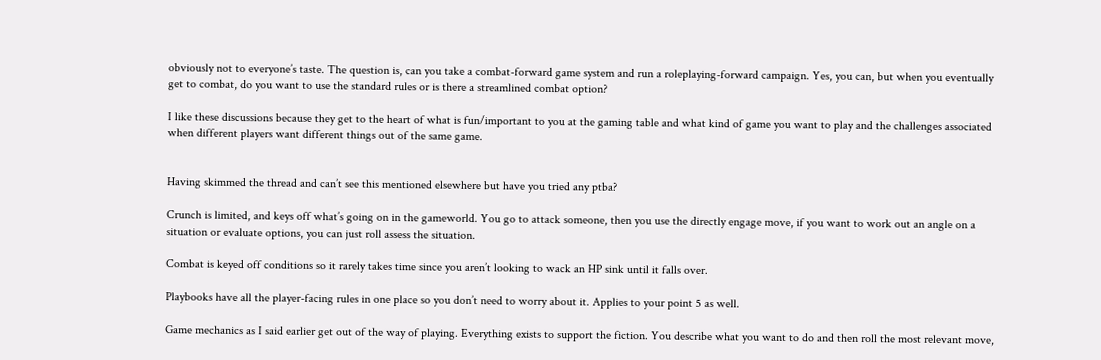obviously not to everyone’s taste. The question is, can you take a combat-forward game system and run a roleplaying-forward campaign. Yes, you can, but when you eventually get to combat, do you want to use the standard rules or is there a streamlined combat option?

I like these discussions because they get to the heart of what is fun/important to you at the gaming table and what kind of game you want to play and the challenges associated when different players want different things out of the same game.


Having skimmed the thread and can’t see this mentioned elsewhere but have you tried any ptba?

Crunch is limited, and keys off what’s going on in the gameworld. You go to attack someone, then you use the directly engage move, if you want to work out an angle on a situation or evaluate options, you can just roll assess the situation.

Combat is keyed off conditions so it rarely takes time since you aren’t looking to wack an HP sink until it falls over.

Playbooks have all the player-facing rules in one place so you don’t need to worry about it. Applies to your point 5 as well.

Game mechanics as I said earlier get out of the way of playing. Everything exists to support the fiction. You describe what you want to do and then roll the most relevant move,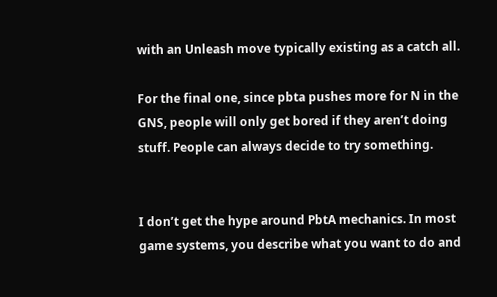with an Unleash move typically existing as a catch all.

For the final one, since pbta pushes more for N in the GNS, people will only get bored if they aren’t doing stuff. People can always decide to try something.


I don’t get the hype around PbtA mechanics. In most game systems, you describe what you want to do and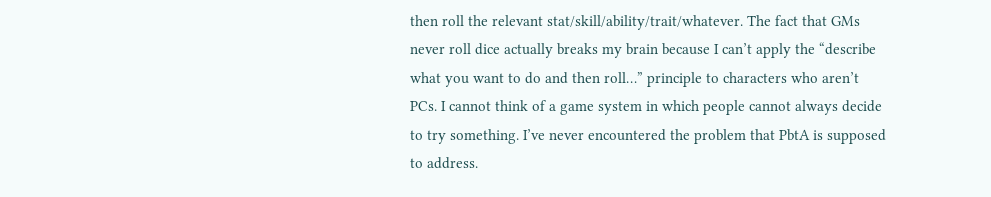then roll the relevant stat/skill/ability/trait/whatever. The fact that GMs never roll dice actually breaks my brain because I can’t apply the “describe what you want to do and then roll…” principle to characters who aren’t PCs. I cannot think of a game system in which people cannot always decide to try something. I’ve never encountered the problem that PbtA is supposed to address.